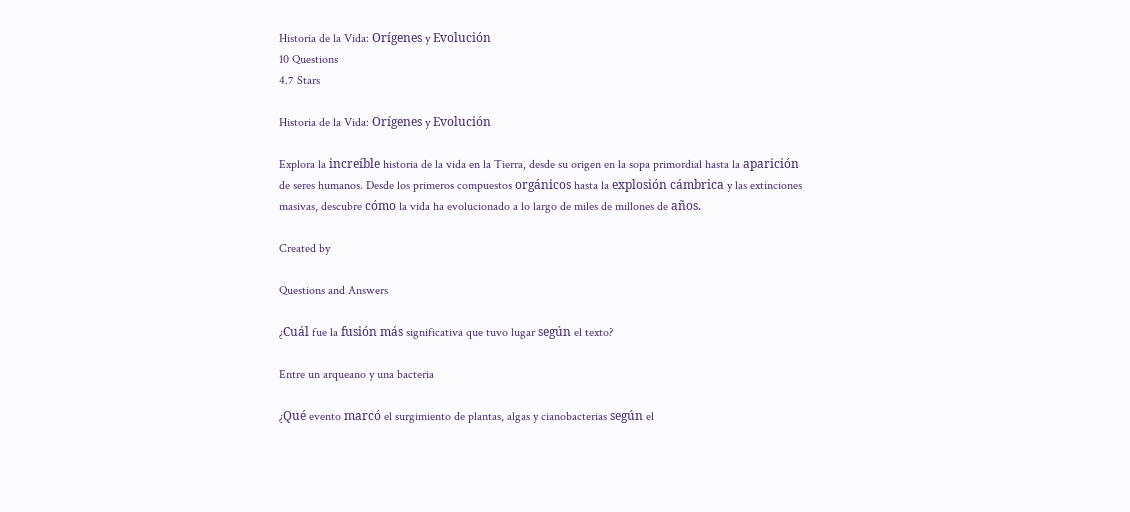Historia de la Vida: Orígenes y Evolución
10 Questions
4.7 Stars

Historia de la Vida: Orígenes y Evolución

Explora la increíble historia de la vida en la Tierra, desde su origen en la sopa primordial hasta la aparición de seres humanos. Desde los primeros compuestos orgánicos hasta la explosión cámbrica y las extinciones masivas, descubre cómo la vida ha evolucionado a lo largo de miles de millones de años.

Created by

Questions and Answers

¿Cuál fue la fusión más significativa que tuvo lugar según el texto?

Entre un arqueano y una bacteria

¿Qué evento marcó el surgimiento de plantas, algas y cianobacterias según el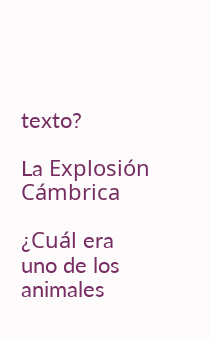texto?

La Explosión Cámbrica

¿Cuál era uno de los animales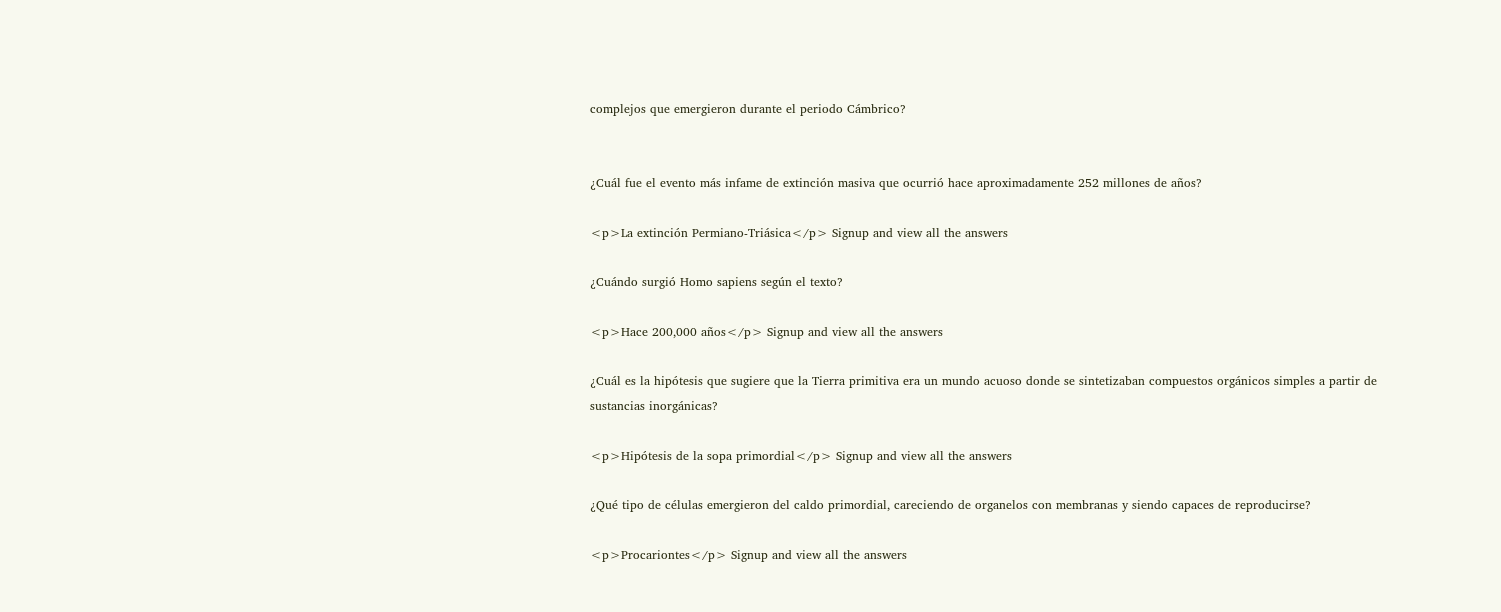complejos que emergieron durante el periodo Cámbrico?


¿Cuál fue el evento más infame de extinción masiva que ocurrió hace aproximadamente 252 millones de años?

<p>La extinción Permiano-Triásica</p> Signup and view all the answers

¿Cuándo surgió Homo sapiens según el texto?

<p>Hace 200,000 años</p> Signup and view all the answers

¿Cuál es la hipótesis que sugiere que la Tierra primitiva era un mundo acuoso donde se sintetizaban compuestos orgánicos simples a partir de sustancias inorgánicas?

<p>Hipótesis de la sopa primordial</p> Signup and view all the answers

¿Qué tipo de células emergieron del caldo primordial, careciendo de organelos con membranas y siendo capaces de reproducirse?

<p>Procariontes</p> Signup and view all the answers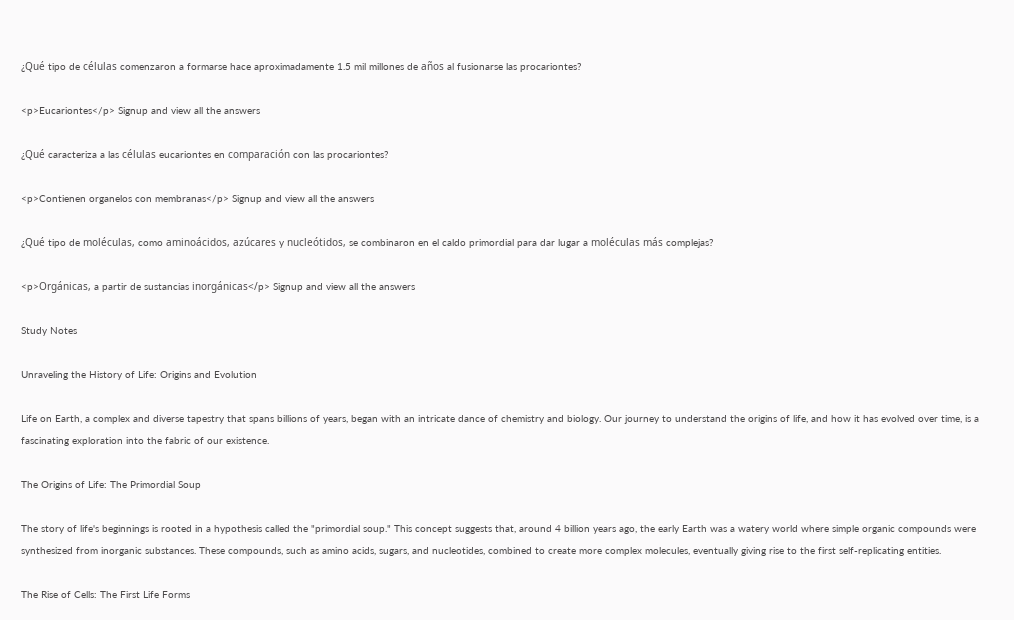¿Qué tipo de células comenzaron a formarse hace aproximadamente 1.5 mil millones de años al fusionarse las procariontes?

<p>Eucariontes</p> Signup and view all the answers

¿Qué caracteriza a las células eucariontes en comparación con las procariontes?

<p>Contienen organelos con membranas</p> Signup and view all the answers

¿Qué tipo de moléculas, como aminoácidos, azúcares y nucleótidos, se combinaron en el caldo primordial para dar lugar a moléculas más complejas?

<p>Orgánicas, a partir de sustancias inorgánicas</p> Signup and view all the answers

Study Notes

Unraveling the History of Life: Origins and Evolution

Life on Earth, a complex and diverse tapestry that spans billions of years, began with an intricate dance of chemistry and biology. Our journey to understand the origins of life, and how it has evolved over time, is a fascinating exploration into the fabric of our existence.

The Origins of Life: The Primordial Soup

The story of life's beginnings is rooted in a hypothesis called the "primordial soup." This concept suggests that, around 4 billion years ago, the early Earth was a watery world where simple organic compounds were synthesized from inorganic substances. These compounds, such as amino acids, sugars, and nucleotides, combined to create more complex molecules, eventually giving rise to the first self-replicating entities.

The Rise of Cells: The First Life Forms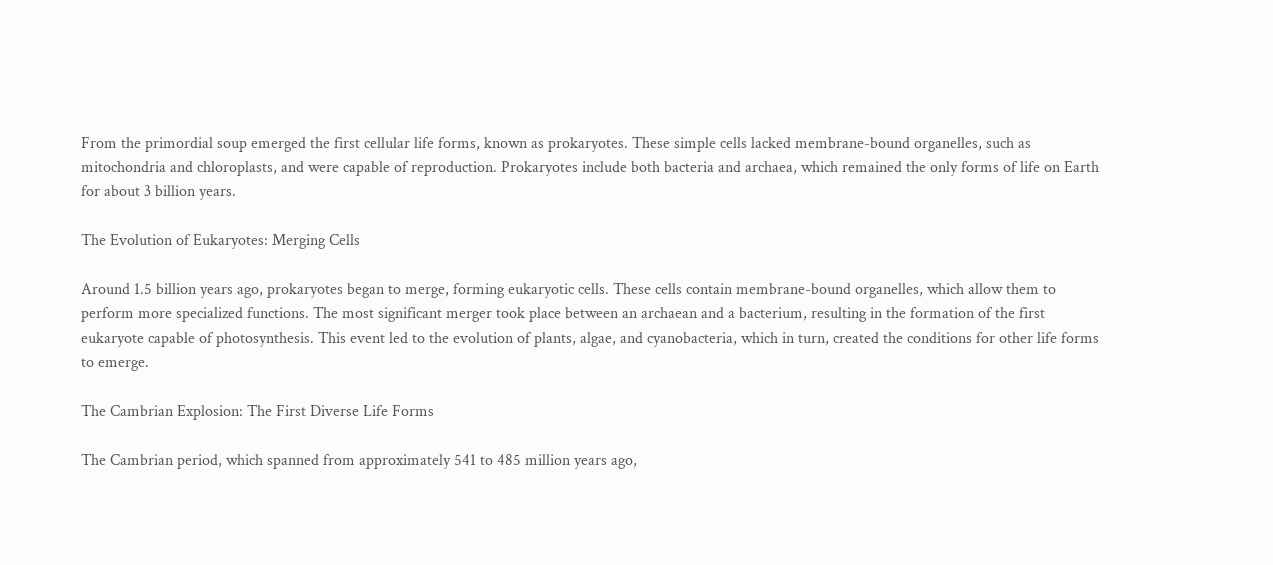From the primordial soup emerged the first cellular life forms, known as prokaryotes. These simple cells lacked membrane-bound organelles, such as mitochondria and chloroplasts, and were capable of reproduction. Prokaryotes include both bacteria and archaea, which remained the only forms of life on Earth for about 3 billion years.

The Evolution of Eukaryotes: Merging Cells

Around 1.5 billion years ago, prokaryotes began to merge, forming eukaryotic cells. These cells contain membrane-bound organelles, which allow them to perform more specialized functions. The most significant merger took place between an archaean and a bacterium, resulting in the formation of the first eukaryote capable of photosynthesis. This event led to the evolution of plants, algae, and cyanobacteria, which in turn, created the conditions for other life forms to emerge.

The Cambrian Explosion: The First Diverse Life Forms

The Cambrian period, which spanned from approximately 541 to 485 million years ago,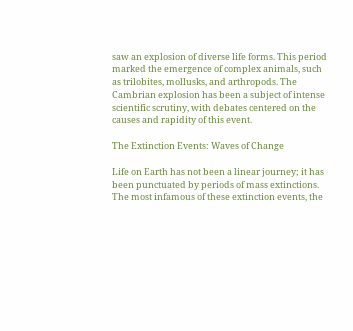saw an explosion of diverse life forms. This period marked the emergence of complex animals, such as trilobites, mollusks, and arthropods. The Cambrian explosion has been a subject of intense scientific scrutiny, with debates centered on the causes and rapidity of this event.

The Extinction Events: Waves of Change

Life on Earth has not been a linear journey; it has been punctuated by periods of mass extinctions. The most infamous of these extinction events, the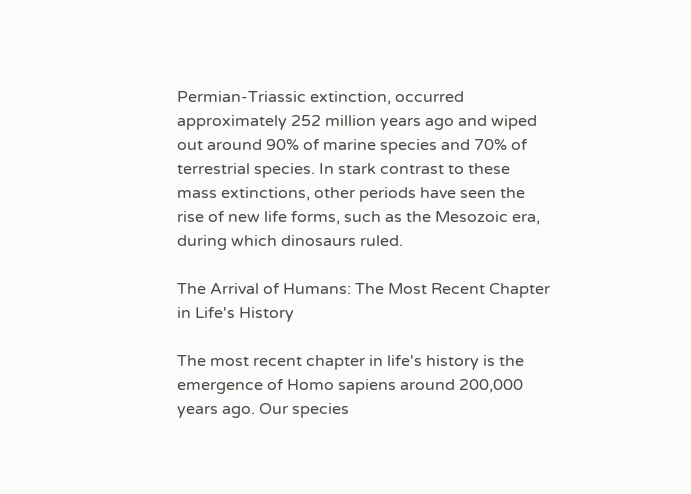Permian-Triassic extinction, occurred approximately 252 million years ago and wiped out around 90% of marine species and 70% of terrestrial species. In stark contrast to these mass extinctions, other periods have seen the rise of new life forms, such as the Mesozoic era, during which dinosaurs ruled.

The Arrival of Humans: The Most Recent Chapter in Life's History

The most recent chapter in life's history is the emergence of Homo sapiens around 200,000 years ago. Our species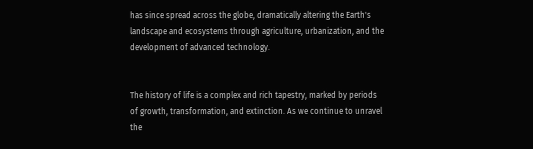has since spread across the globe, dramatically altering the Earth's landscape and ecosystems through agriculture, urbanization, and the development of advanced technology.


The history of life is a complex and rich tapestry, marked by periods of growth, transformation, and extinction. As we continue to unravel the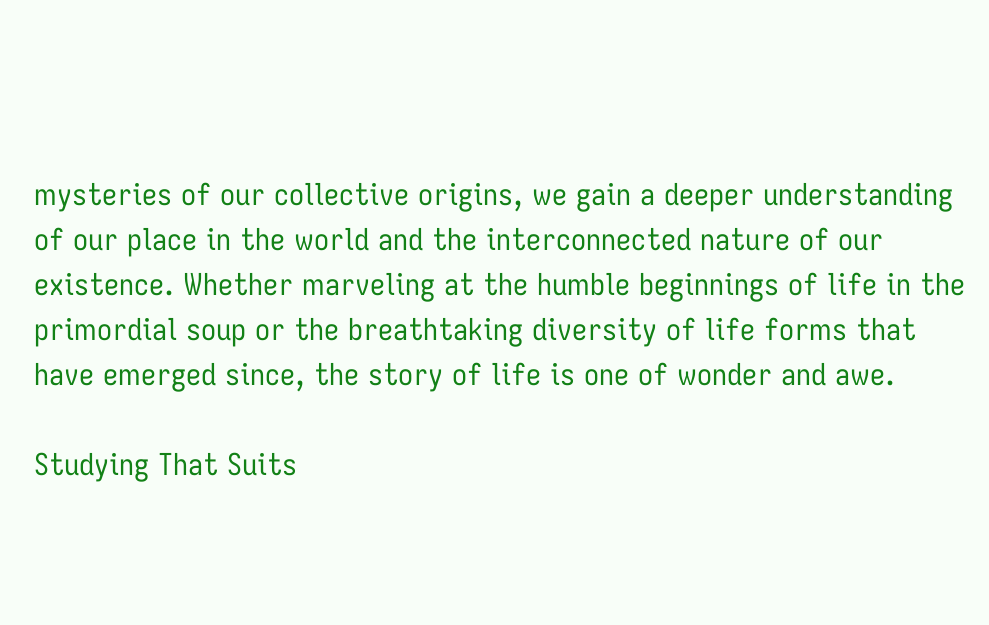mysteries of our collective origins, we gain a deeper understanding of our place in the world and the interconnected nature of our existence. Whether marveling at the humble beginnings of life in the primordial soup or the breathtaking diversity of life forms that have emerged since, the story of life is one of wonder and awe.

Studying That Suits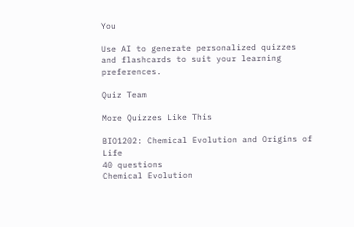You

Use AI to generate personalized quizzes and flashcards to suit your learning preferences.

Quiz Team

More Quizzes Like This

BIO1202: Chemical Evolution and Origins of Life
40 questions
Chemical Evolution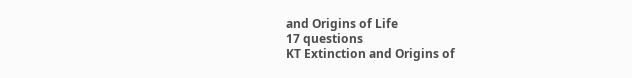and Origins of Life
17 questions
KT Extinction and Origins of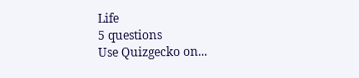Life
5 questions
Use Quizgecko on...